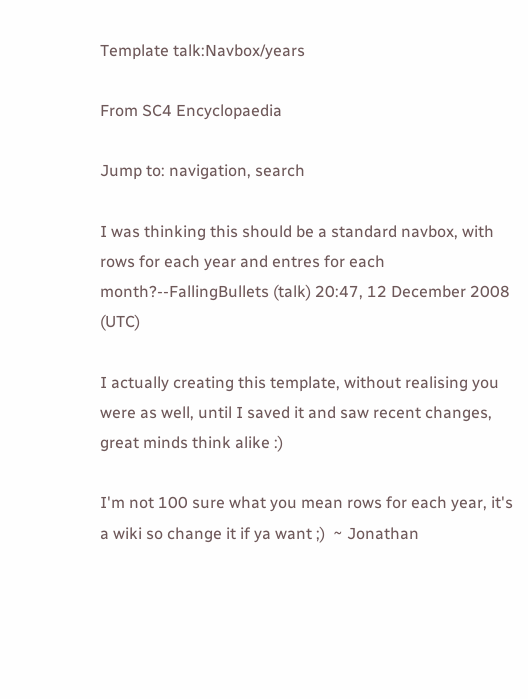Template talk:Navbox/years

From SC4 Encyclopaedia

Jump to: navigation, search

I was thinking this should be a standard navbox, with rows for each year and entres for each month?--FallingBullets (talk) 20:47, 12 December 2008 (UTC)

I actually creating this template, without realising you were as well, until I saved it and saw recent changes, great minds think alike :)

I'm not 100 sure what you mean rows for each year, it's a wiki so change it if ya want ;)  ~ Jonathan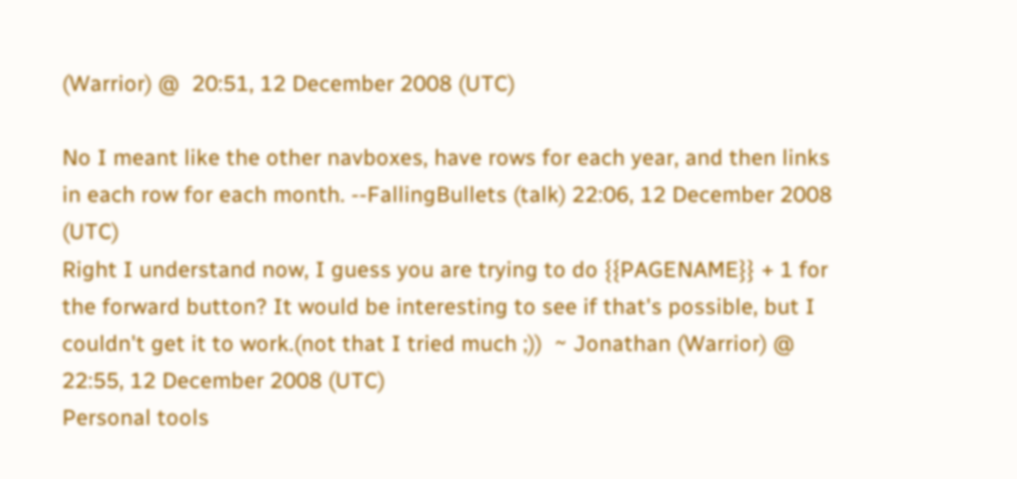(Warrior) @  20:51, 12 December 2008 (UTC)

No I meant like the other navboxes, have rows for each year, and then links in each row for each month. --FallingBullets (talk) 22:06, 12 December 2008 (UTC)
Right I understand now, I guess you are trying to do {{PAGENAME}} + 1 for the forward button? It would be interesting to see if that's possible, but I couldn't get it to work.(not that I tried much ;))  ~ Jonathan (Warrior) @  22:55, 12 December 2008 (UTC)
Personal tools